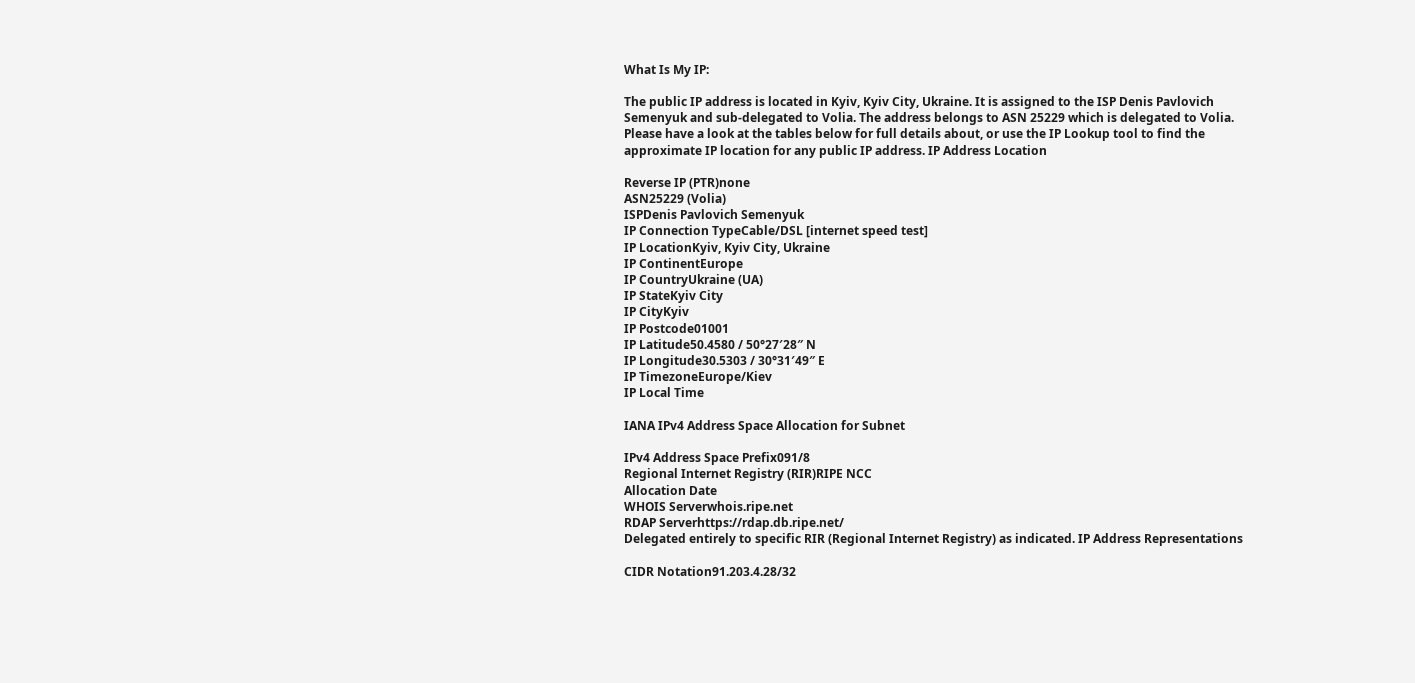What Is My IP:

The public IP address is located in Kyiv, Kyiv City, Ukraine. It is assigned to the ISP Denis Pavlovich Semenyuk and sub-delegated to Volia. The address belongs to ASN 25229 which is delegated to Volia.
Please have a look at the tables below for full details about, or use the IP Lookup tool to find the approximate IP location for any public IP address. IP Address Location

Reverse IP (PTR)none
ASN25229 (Volia)
ISPDenis Pavlovich Semenyuk
IP Connection TypeCable/DSL [internet speed test]
IP LocationKyiv, Kyiv City, Ukraine
IP ContinentEurope
IP CountryUkraine (UA)
IP StateKyiv City
IP CityKyiv
IP Postcode01001
IP Latitude50.4580 / 50°27′28″ N
IP Longitude30.5303 / 30°31′49″ E
IP TimezoneEurope/Kiev
IP Local Time

IANA IPv4 Address Space Allocation for Subnet

IPv4 Address Space Prefix091/8
Regional Internet Registry (RIR)RIPE NCC
Allocation Date
WHOIS Serverwhois.ripe.net
RDAP Serverhttps://rdap.db.ripe.net/
Delegated entirely to specific RIR (Regional Internet Registry) as indicated. IP Address Representations

CIDR Notation91.203.4.28/32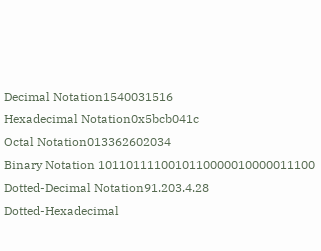Decimal Notation1540031516
Hexadecimal Notation0x5bcb041c
Octal Notation013362602034
Binary Notation 1011011110010110000010000011100
Dotted-Decimal Notation91.203.4.28
Dotted-Hexadecimal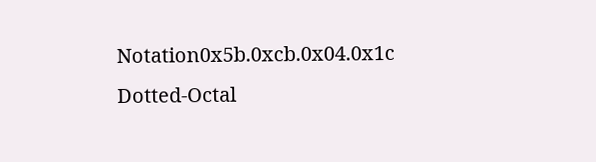Notation0x5b.0xcb.0x04.0x1c
Dotted-Octal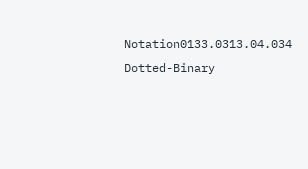Notation0133.0313.04.034
Dotted-Binary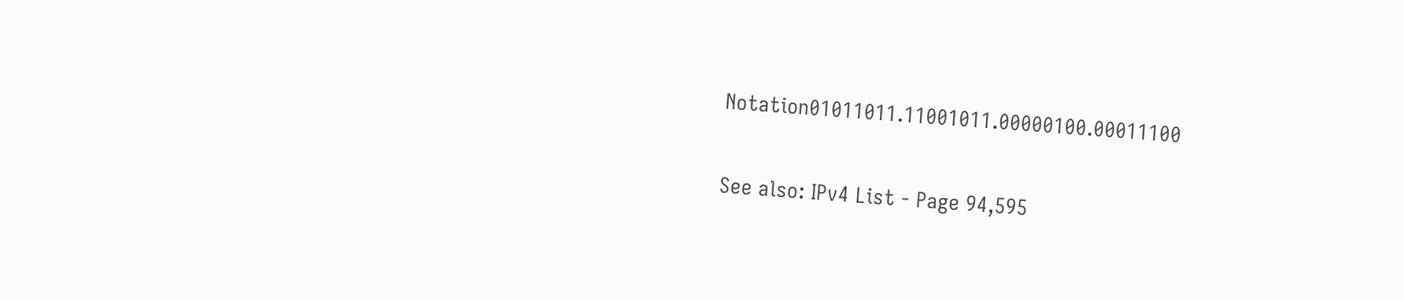Notation01011011.11001011.00000100.00011100

See also: IPv4 List - Page 94,595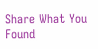Share What You Found